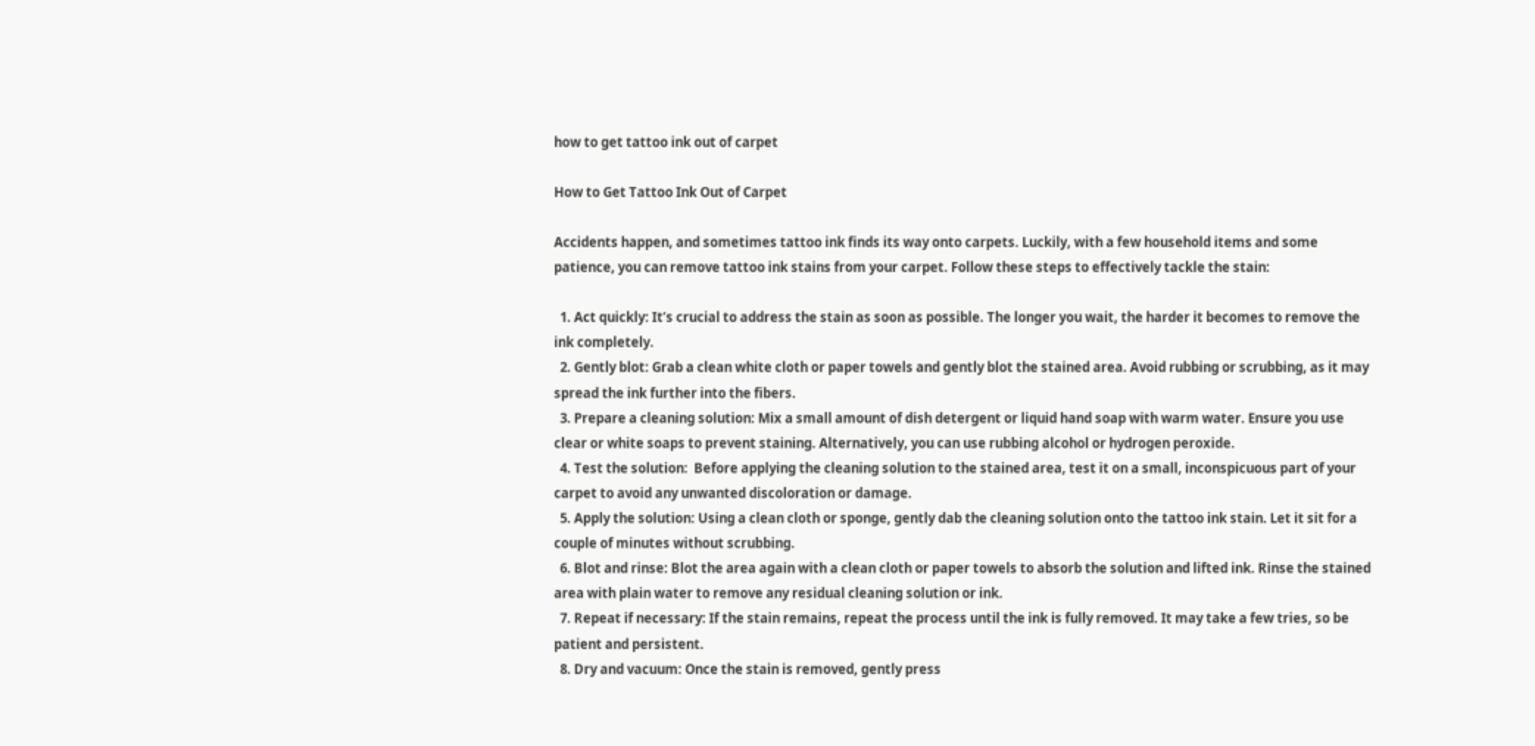how to get tattoo ink out of carpet

How to Get Tattoo Ink Out of Carpet

Accidents happen, and sometimes tattoo ink finds its way onto carpets. Luckily, with a few household items and some patience, you can remove tattoo ink stains from your carpet. Follow these steps to effectively tackle the stain:

  1. Act quickly: It’s crucial to address the stain as soon as possible. The longer you wait, the harder it becomes to remove the ink completely.
  2. Gently blot: Grab a clean white cloth or paper towels and gently blot the stained area. Avoid rubbing or scrubbing, as it may spread the ink further into the fibers.
  3. Prepare a cleaning solution: Mix a small amount of dish detergent or liquid hand soap with warm water. Ensure you use clear or white soaps to prevent staining. Alternatively, you can use rubbing alcohol or hydrogen peroxide.
  4. Test the solution:  Before applying the cleaning solution to the stained area, test it on a small, inconspicuous part of your carpet to avoid any unwanted discoloration or damage.
  5. Apply the solution: Using a clean cloth or sponge, gently dab the cleaning solution onto the tattoo ink stain. Let it sit for a couple of minutes without scrubbing.
  6. Blot and rinse: Blot the area again with a clean cloth or paper towels to absorb the solution and lifted ink. Rinse the stained area with plain water to remove any residual cleaning solution or ink.
  7. Repeat if necessary: If the stain remains, repeat the process until the ink is fully removed. It may take a few tries, so be patient and persistent.
  8. Dry and vacuum: Once the stain is removed, gently press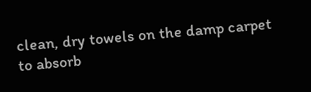clean, dry towels on the damp carpet to absorb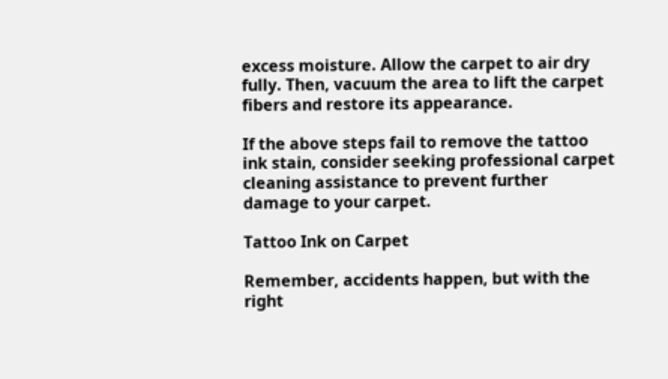excess moisture. Allow the carpet to air dry fully. Then, vacuum the area to lift the carpet fibers and restore its appearance.

If the above steps fail to remove the tattoo ink stain, consider seeking professional carpet cleaning assistance to prevent further damage to your carpet.

Tattoo Ink on Carpet

Remember, accidents happen, but with the right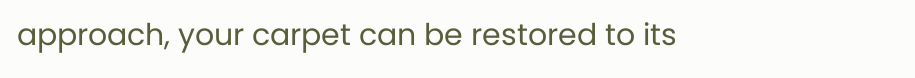approach, your carpet can be restored to its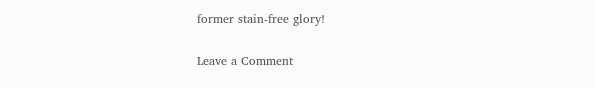former stain-free glory!

Leave a Comment